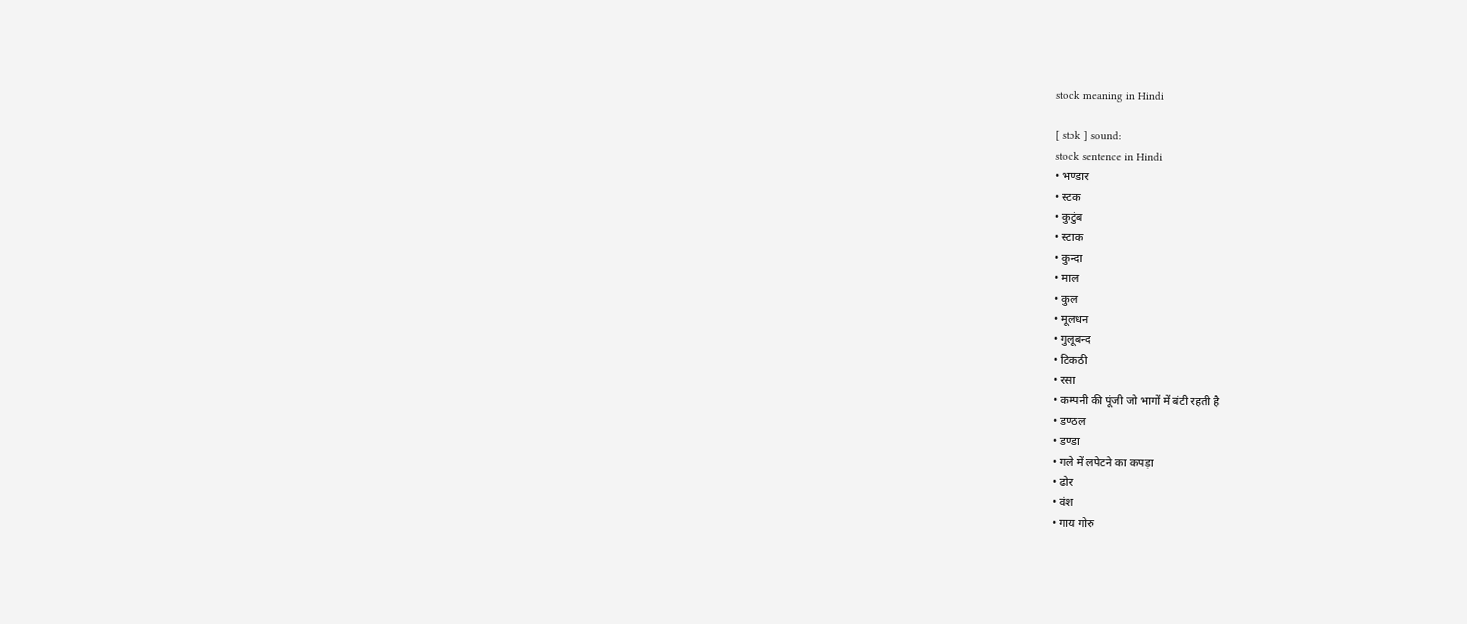stock meaning in Hindi

[ stɔk ] sound:
stock sentence in Hindi
• भण्डार
• स्टक
• कुटुंब
• स्टाक
• कुन्दा
• माल
• कुल
• मूलधन
• गुलूबन्द
• टिकठी
• रसा
• कम्पनी की पूंजी जो भागों में बंटी रहती है
• डण्ठल
• डण्डा
• गले में लपेटने का कपड़ा
• ढोर
• वंश
• गाय गोरु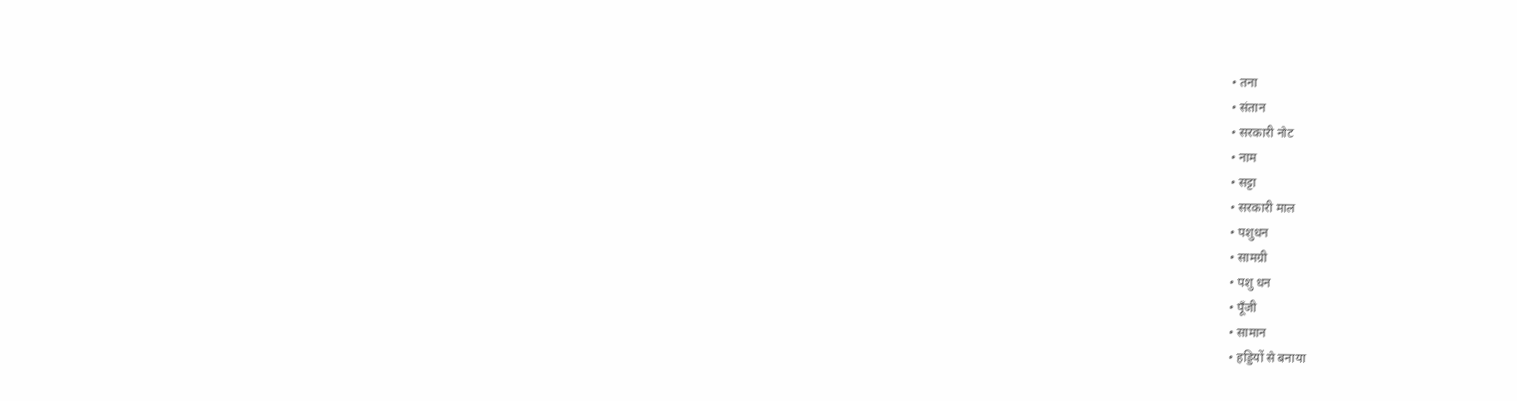• तना
• संतान
• सरकारी नोट
• नाम
• सट्टा
• सरकारी माल
• पशुधन
• सामग्री
• पशु धन
• पूँजी
• सामान
• हड्डियों से बनाया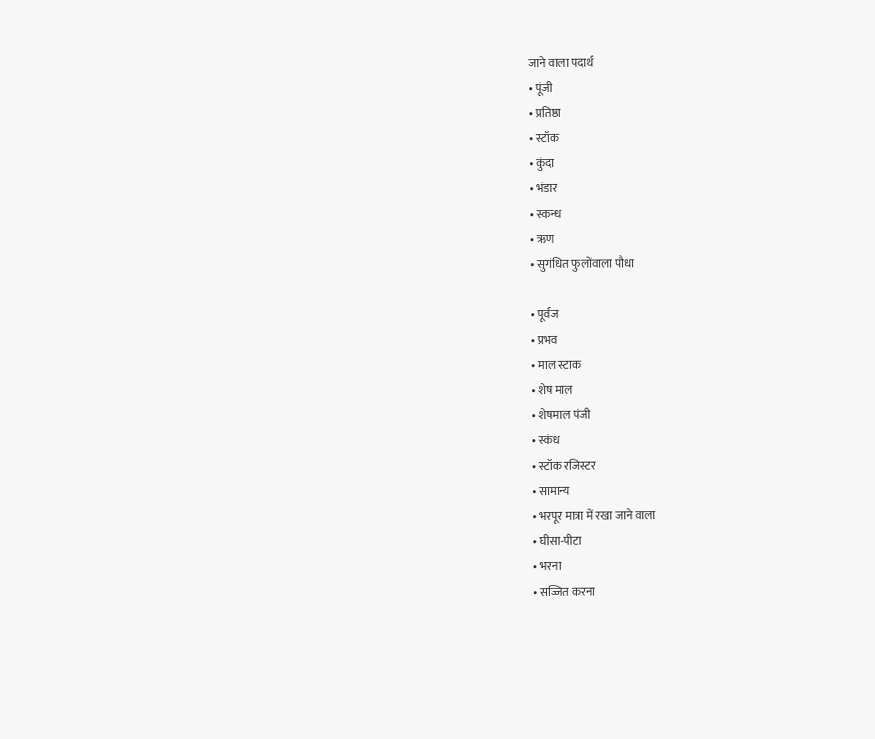जाने वाला पदार्थ
• पूंजी
• प्रतिष्ठा
• स्टॉक
• कुंदा
• भंडार
• स्कन्ध
• ऋण
• सुगंधित फुलोंवाला पौधा

• पूर्वज
• प्रभव
• माल स्टाक
• शेष माल
• शेषमाल पंजी
• स्कंध
• स्टॉक रजिस्टर
• सामान्य
• भरपूर मात्रा में रखा जाने वाला
• घीसा-पीटा
• भरना
• सज्जित करना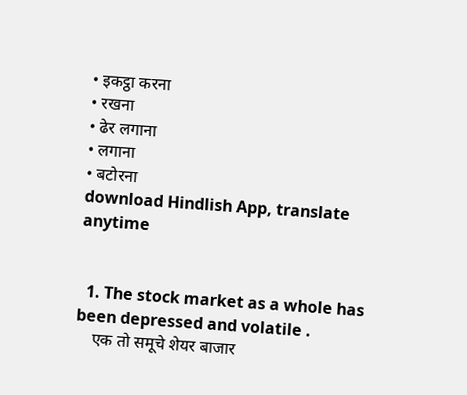• इकट्ठा करना
• रखना
• ढेर लगाना
• लगाना
• बटोरना
download Hindlish App, translate anytime


  1. The stock market as a whole has been depressed and volatile .
    एक तो समूचे शेयर बाजार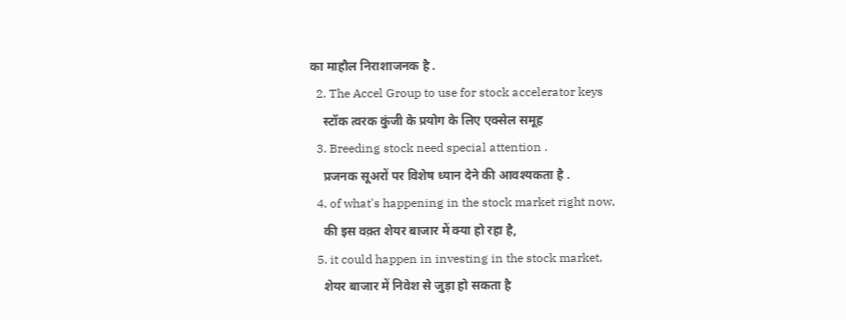का माहौल निराशाजनक है .
  2. The Accel Group to use for stock accelerator keys
    स्टॉक त्वरक कुंजी के प्रयोग के लिए एक्सेल समूह
  3. Breeding stock need special attention .
    प्रजनक सूअरों पर विशेष ध्यान देने की आवश्यकता है .
  4. of what's happening in the stock market right now,
    की इस वक़्त शेयर बाजार में क्या हो रहा है,
  5. it could happen in investing in the stock market,
    शेयर बाजार में निवेश से जुड़ा हो सकता है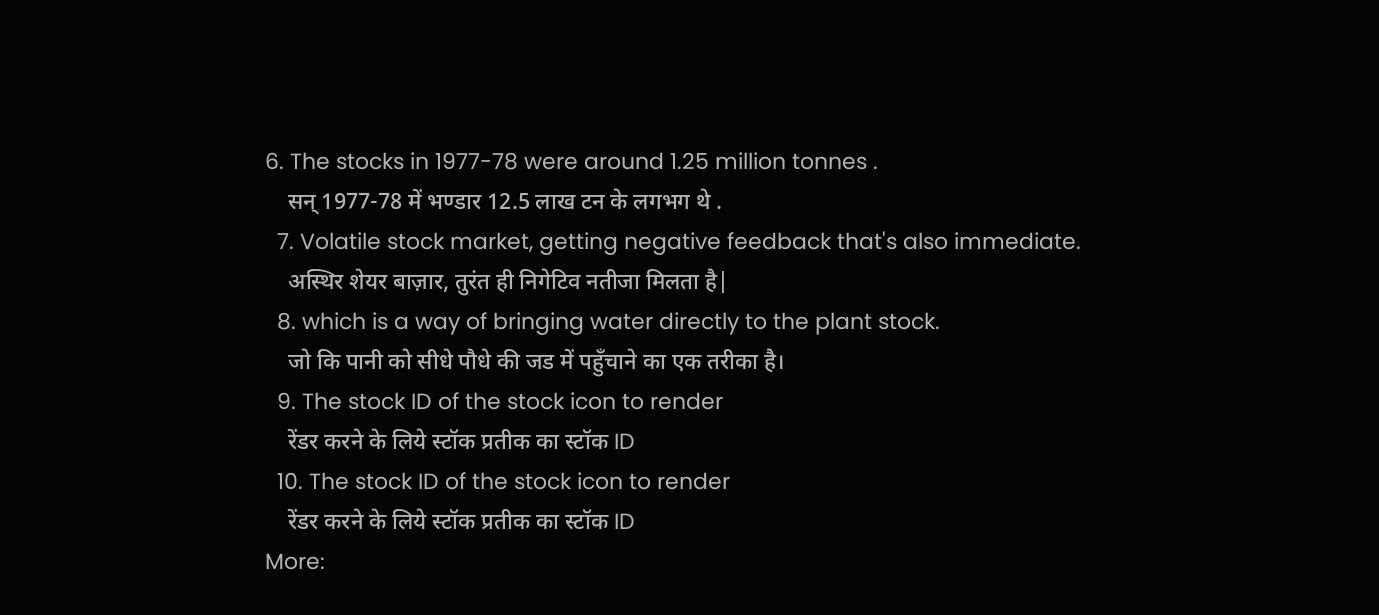6. The stocks in 1977-78 were around 1.25 million tonnes .
    सन् 1977-78 में भण्डार 12.5 लाख टन के लगभग थे .
  7. Volatile stock market, getting negative feedback that's also immediate.
    अस्थिर शेयर बाज़ार, तुरंत ही निगेटिव नतीजा मिलता है|
  8. which is a way of bringing water directly to the plant stock.
    जो कि पानी को सीधे पौधे की जड में पहुँचाने का एक तरीका है।
  9. The stock ID of the stock icon to render
    रेंडर करने के लिये स्टॉक प्रतीक का स्टॉक ID
  10. The stock ID of the stock icon to render
    रेंडर करने के लिये स्टॉक प्रतीक का स्टॉक ID
More: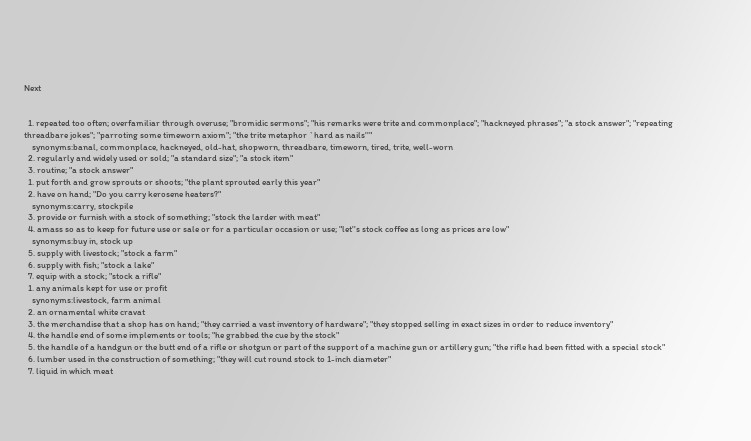Next


  1. repeated too often; overfamiliar through overuse; "bromidic sermons"; "his remarks were trite and commonplace"; "hackneyed phrases"; "a stock answer"; "repeating threadbare jokes"; "parroting some timeworn axiom"; "the trite metaphor `hard as nails''"
    synonyms:banal, commonplace, hackneyed, old-hat, shopworn, threadbare, timeworn, tired, trite, well-worn
  2. regularly and widely used or sold; "a standard size"; "a stock item"
  3. routine; "a stock answer"
  1. put forth and grow sprouts or shoots; "the plant sprouted early this year"
  2. have on hand; "Do you carry kerosene heaters?"
    synonyms:carry, stockpile
  3. provide or furnish with a stock of something; "stock the larder with meat"
  4. amass so as to keep for future use or sale or for a particular occasion or use; "let''s stock coffee as long as prices are low"
    synonyms:buy in, stock up
  5. supply with livestock; "stock a farm"
  6. supply with fish; "stock a lake"
  7. equip with a stock; "stock a rifle"
  1. any animals kept for use or profit
    synonyms:livestock, farm animal
  2. an ornamental white cravat
  3. the merchandise that a shop has on hand; "they carried a vast inventory of hardware"; "they stopped selling in exact sizes in order to reduce inventory"
  4. the handle end of some implements or tools; "he grabbed the cue by the stock"
  5. the handle of a handgun or the butt end of a rifle or shotgun or part of the support of a machine gun or artillery gun; "the rifle had been fitted with a special stock"
  6. lumber used in the construction of something; "they will cut round stock to 1-inch diameter"
  7. liquid in which meat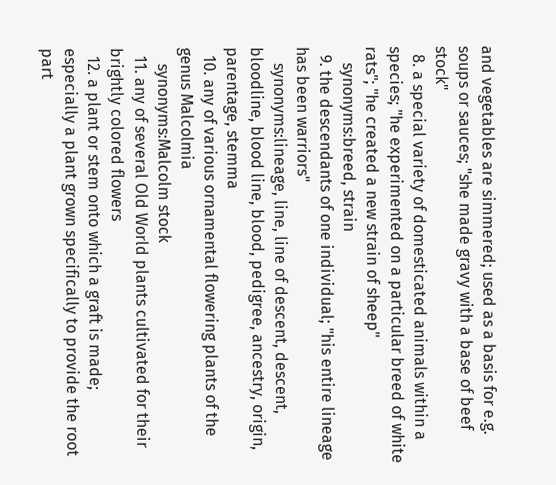and vegetables are simmered; used as a basis for e.g. soups or sauces; "she made gravy with a base of beef stock"
  8. a special variety of domesticated animals within a species; "he experimented on a particular breed of white rats"; "he created a new strain of sheep"
    synonyms:breed, strain
  9. the descendants of one individual; "his entire lineage has been warriors"
    synonyms:lineage, line, line of descent, descent, bloodline, blood line, blood, pedigree, ancestry, origin, parentage, stemma
  10. any of various ornamental flowering plants of the genus Malcolmia
    synonyms:Malcolm stock
  11. any of several Old World plants cultivated for their brightly colored flowers
  12. a plant or stem onto which a graft is made; especially a plant grown specifically to provide the root part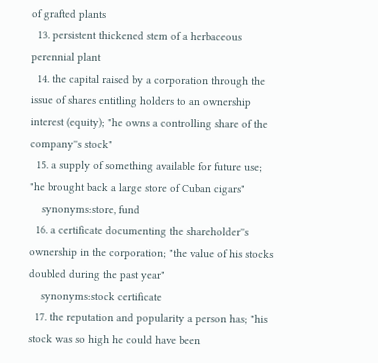of grafted plants
  13. persistent thickened stem of a herbaceous perennial plant
  14. the capital raised by a corporation through the issue of shares entitling holders to an ownership interest (equity); "he owns a controlling share of the company''s stock"
  15. a supply of something available for future use; "he brought back a large store of Cuban cigars"
    synonyms:store, fund
  16. a certificate documenting the shareholder''s ownership in the corporation; "the value of his stocks doubled during the past year"
    synonyms:stock certificate
  17. the reputation and popularity a person has; "his stock was so high he could have been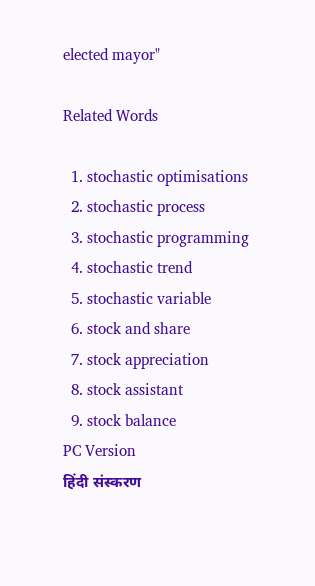elected mayor"

Related Words

  1. stochastic optimisations
  2. stochastic process
  3. stochastic programming
  4. stochastic trend
  5. stochastic variable
  6. stock and share
  7. stock appreciation
  8. stock assistant
  9. stock balance
PC Version
हिंदी संस्करण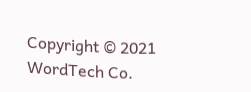Copyright © 2021 WordTech Co.